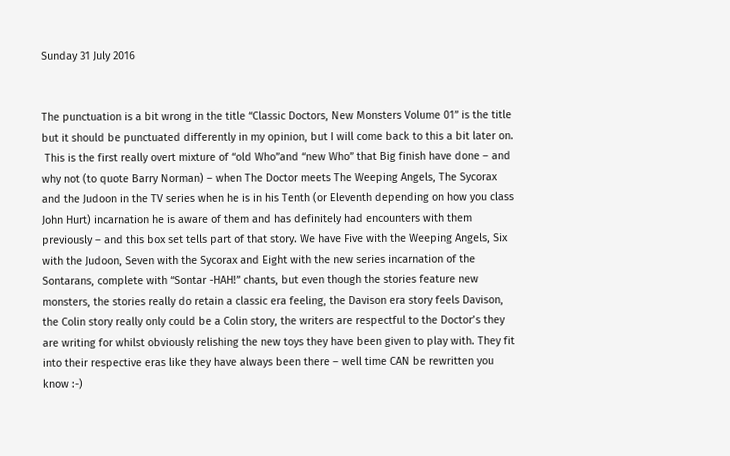Sunday 31 July 2016


The punctuation is a bit wrong in the title “Classic Doctors, New Monsters Volume 01” is the title but it should be punctuated differently in my opinion, but I will come back to this a bit later on.
 This is the first really overt mixture of “old Who”and “new Who” that Big finish have done – and why not (to quote Barry Norman) – when The Doctor meets The Weeping Angels, The Sycorax and the Judoon in the TV series when he is in his Tenth (or Eleventh depending on how you class John Hurt) incarnation he is aware of them and has definitely had encounters with them previously – and this box set tells part of that story. We have Five with the Weeping Angels, Six with the Judoon, Seven with the Sycorax and Eight with the new series incarnation of the Sontarans, complete with “Sontar -HAH!” chants, but even though the stories feature new monsters, the stories really do retain a classic era feeling, the Davison era story feels Davison, the Colin story really only could be a Colin story, the writers are respectful to the Doctor’s they are writing for whilst obviously relishing the new toys they have been given to play with. They fit into their respective eras like they have always been there – well time CAN be rewritten you know :-)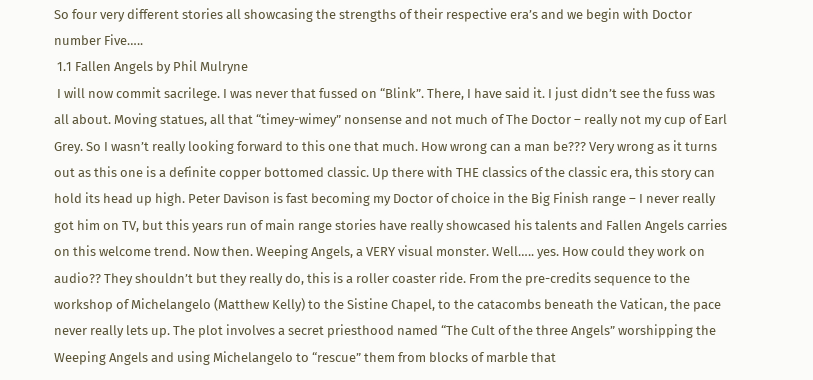So four very different stories all showcasing the strengths of their respective era’s and we begin with Doctor number Five…..
 1.1 Fallen Angels by Phil Mulryne
 I will now commit sacrilege. I was never that fussed on “Blink”. There, I have said it. I just didn’t see the fuss was all about. Moving statues, all that “timey-wimey” nonsense and not much of The Doctor – really not my cup of Earl Grey. So I wasn’t really looking forward to this one that much. How wrong can a man be??? Very wrong as it turns out as this one is a definite copper bottomed classic. Up there with THE classics of the classic era, this story can hold its head up high. Peter Davison is fast becoming my Doctor of choice in the Big Finish range – I never really got him on TV, but this years run of main range stories have really showcased his talents and Fallen Angels carries on this welcome trend. Now then. Weeping Angels, a VERY visual monster. Well….. yes. How could they work on audio?? They shouldn’t but they really do, this is a roller coaster ride. From the pre-credits sequence to the workshop of Michelangelo (Matthew Kelly) to the Sistine Chapel, to the catacombs beneath the Vatican, the pace never really lets up. The plot involves a secret priesthood named “The Cult of the three Angels” worshipping the Weeping Angels and using Michelangelo to “rescue” them from blocks of marble that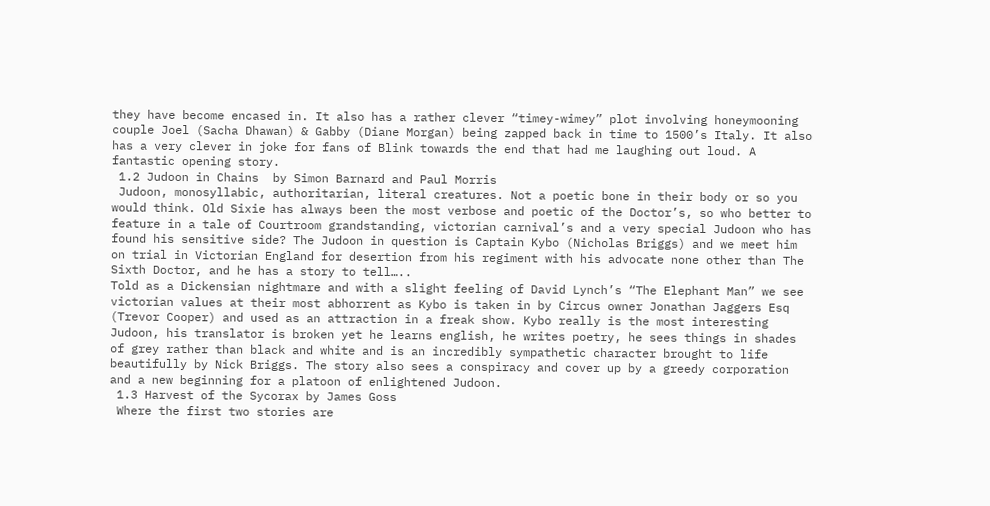they have become encased in. It also has a rather clever “timey-wimey” plot involving honeymooning couple Joel (Sacha Dhawan) & Gabby (Diane Morgan) being zapped back in time to 1500’s Italy. It also has a very clever in joke for fans of Blink towards the end that had me laughing out loud. A fantastic opening story.
 1.2 Judoon in Chains  by Simon Barnard and Paul Morris
 Judoon, monosyllabic, authoritarian, literal creatures. Not a poetic bone in their body or so you would think. Old Sixie has always been the most verbose and poetic of the Doctor’s, so who better to feature in a tale of Courtroom grandstanding, victorian carnival’s and a very special Judoon who has found his sensitive side? The Judoon in question is Captain Kybo (Nicholas Briggs) and we meet him on trial in Victorian England for desertion from his regiment with his advocate none other than The Sixth Doctor, and he has a story to tell…..
Told as a Dickensian nightmare and with a slight feeling of David Lynch’s “The Elephant Man” we see victorian values at their most abhorrent as Kybo is taken in by Circus owner Jonathan Jaggers Esq (Trevor Cooper) and used as an attraction in a freak show. Kybo really is the most interesting Judoon, his translator is broken yet he learns english, he writes poetry, he sees things in shades of grey rather than black and white and is an incredibly sympathetic character brought to life beautifully by Nick Briggs. The story also sees a conspiracy and cover up by a greedy corporation and a new beginning for a platoon of enlightened Judoon.
 1.3 Harvest of the Sycorax by James Goss
 Where the first two stories are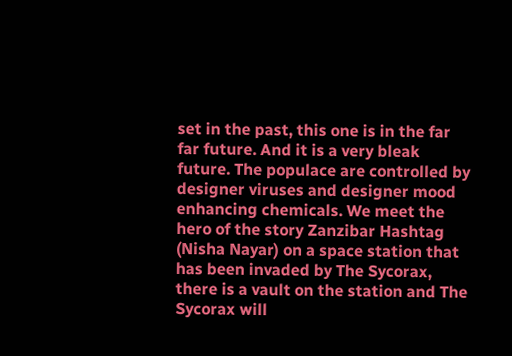set in the past, this one is in the far far future. And it is a very bleak future. The populace are controlled by designer viruses and designer mood enhancing chemicals. We meet the hero of the story Zanzibar Hashtag (Nisha Nayar) on a space station that has been invaded by The Sycorax, there is a vault on the station and The Sycorax will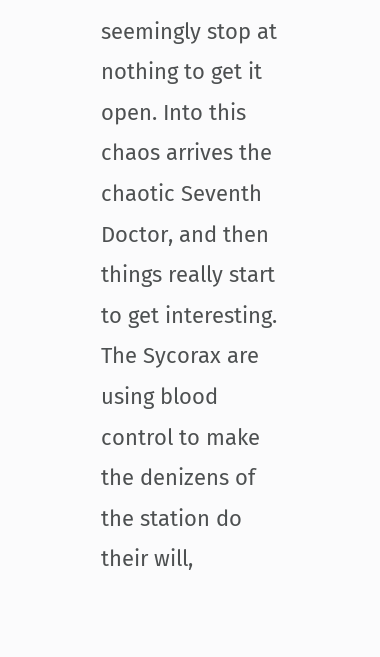seemingly stop at nothing to get it open. Into this chaos arrives the chaotic Seventh Doctor, and then things really start to get interesting. The Sycorax are using blood control to make the denizens of the station do their will,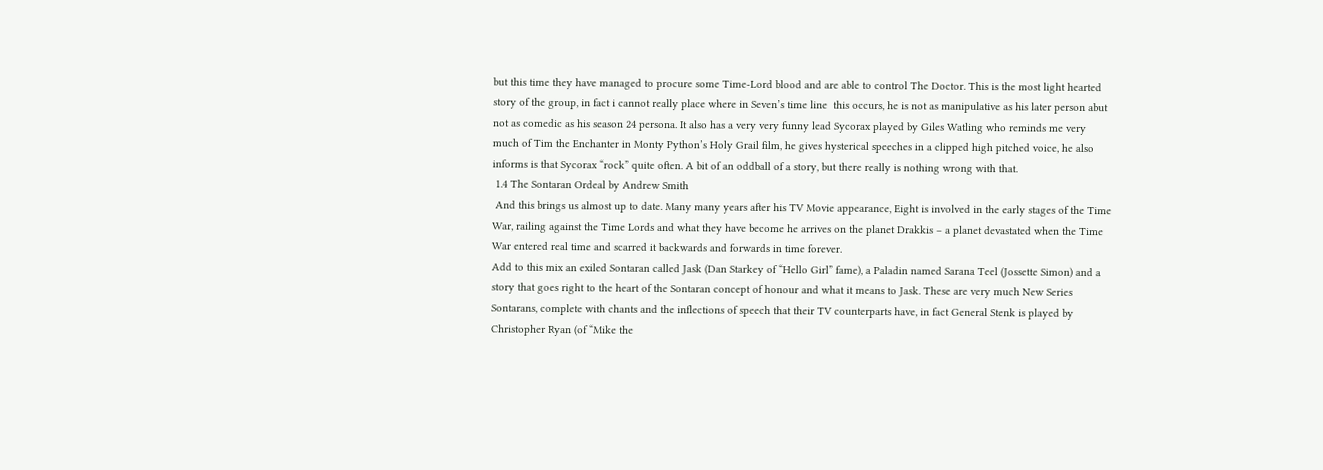but this time they have managed to procure some Time-Lord blood and are able to control The Doctor. This is the most light hearted story of the group, in fact i cannot really place where in Seven’s time line  this occurs, he is not as manipulative as his later person abut not as comedic as his season 24 persona. It also has a very very funny lead Sycorax played by Giles Watling who reminds me very much of Tim the Enchanter in Monty Python’s Holy Grail film, he gives hysterical speeches in a clipped high pitched voice, he also informs is that Sycorax “rock” quite often. A bit of an oddball of a story, but there really is nothing wrong with that.
 1.4 The Sontaran Ordeal by Andrew Smith
 And this brings us almost up to date. Many many years after his TV Movie appearance, Eight is involved in the early stages of the Time War, railing against the Time Lords and what they have become he arrives on the planet Drakkis – a planet devastated when the Time War entered real time and scarred it backwards and forwards in time forever.
Add to this mix an exiled Sontaran called Jask (Dan Starkey of “Hello Girl” fame), a Paladin named Sarana Teel (Jossette Simon) and a story that goes right to the heart of the Sontaran concept of honour and what it means to Jask. These are very much New Series Sontarans, complete with chants and the inflections of speech that their TV counterparts have, in fact General Stenk is played by Christopher Ryan (of “Mike the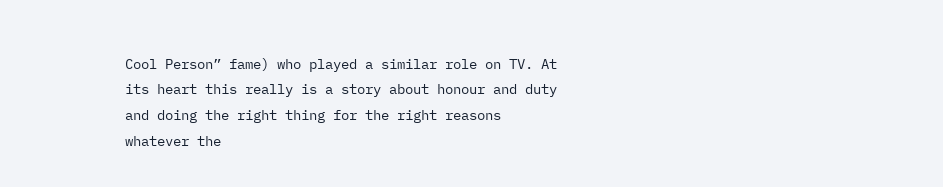Cool Person” fame) who played a similar role on TV. At its heart this really is a story about honour and duty and doing the right thing for the right reasons whatever the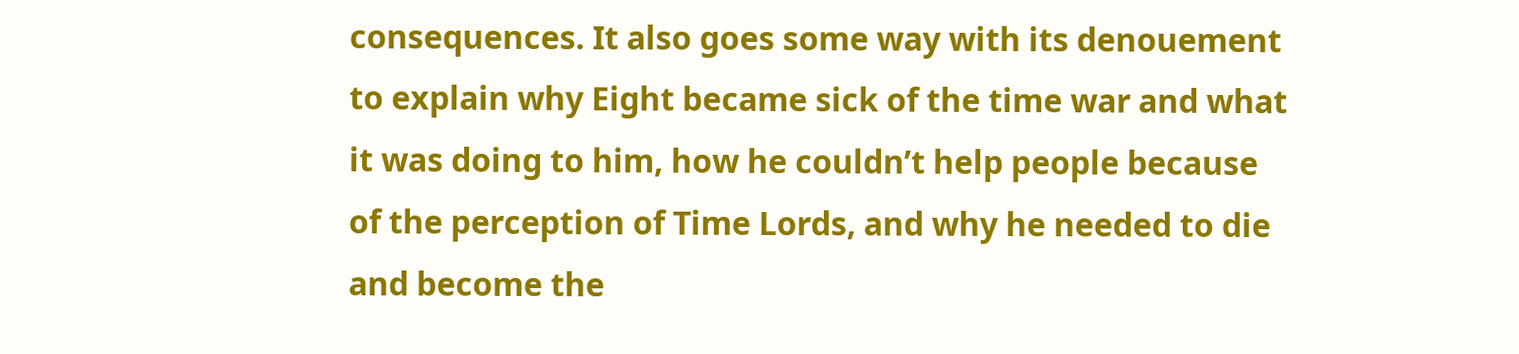consequences. It also goes some way with its denouement to explain why Eight became sick of the time war and what it was doing to him, how he couldn’t help people because of the perception of Time Lords, and why he needed to die and become the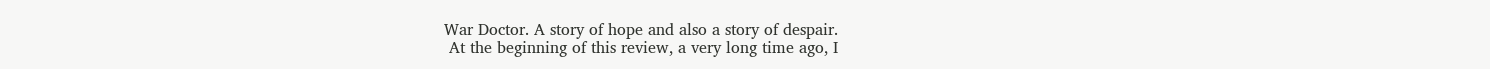War Doctor. A story of hope and also a story of despair.
 At the beginning of this review, a very long time ago, I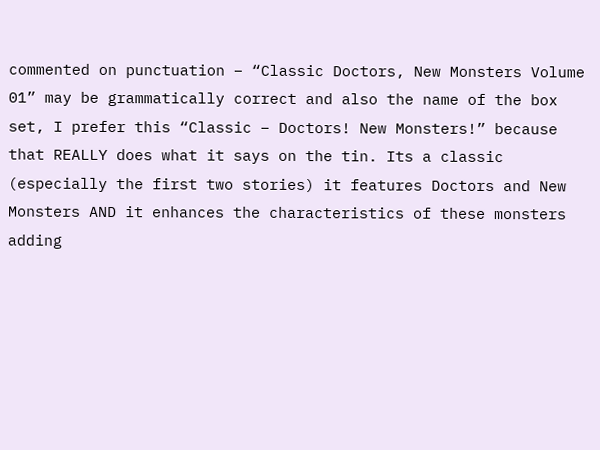commented on punctuation – “Classic Doctors, New Monsters Volume 01” may be grammatically correct and also the name of the box set, I prefer this “Classic – Doctors! New Monsters!” because that REALLY does what it says on the tin. Its a classic (especially the first two stories) it features Doctors and New Monsters AND it enhances the characteristics of these monsters adding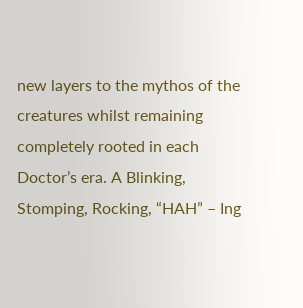new layers to the mythos of the creatures whilst remaining completely rooted in each Doctor’s era. A Blinking, Stomping, Rocking, “HAH” – Ing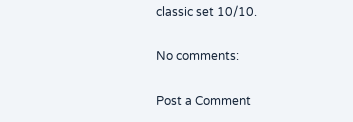classic set 10/10.

No comments:

Post a Comment